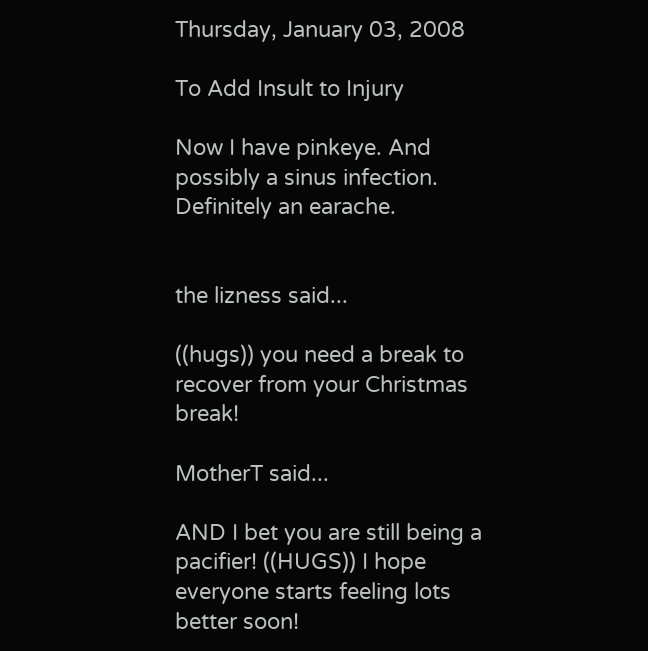Thursday, January 03, 2008

To Add Insult to Injury

Now I have pinkeye. And possibly a sinus infection. Definitely an earache.


the lizness said...

((hugs)) you need a break to recover from your Christmas break!

MotherT said...

AND I bet you are still being a pacifier! ((HUGS)) I hope everyone starts feeling lots better soon!